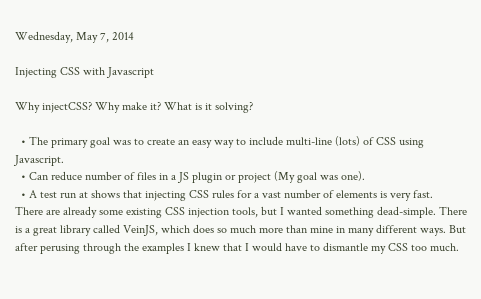Wednesday, May 7, 2014

Injecting CSS with Javascript

Why injectCSS? Why make it? What is it solving?

  • The primary goal was to create an easy way to include multi-line (lots) of CSS using Javascript.
  • Can reduce number of files in a JS plugin or project (My goal was one).
  • A test run at shows that injecting CSS rules for a vast number of elements is very fast.
There are already some existing CSS injection tools, but I wanted something dead-simple. There is a great library called VeinJS, which does so much more than mine in many different ways. But after perusing through the examples I knew that I would have to dismantle my CSS too much.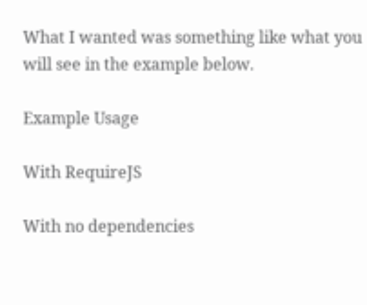What I wanted was something like what you will see in the example below.

Example Usage

With RequireJS

With no dependencies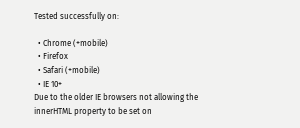Tested successfully on:

  • Chrome (+mobile)
  • Firefox
  • Safari (+mobile)
  • IE 10+
Due to the older IE browsers not allowing the innerHTML property to be set on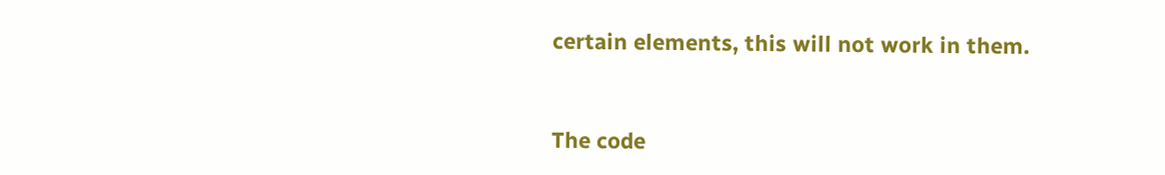certain elements, this will not work in them.


The code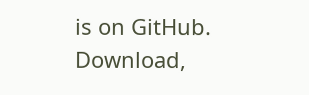is on GitHub. Download,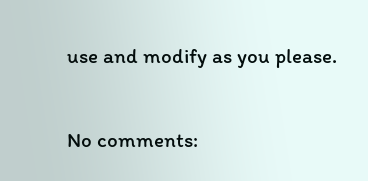use and modify as you please.

No comments: